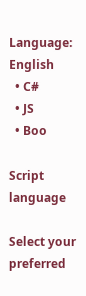Language: English
  • C#
  • JS
  • Boo

Script language

Select your preferred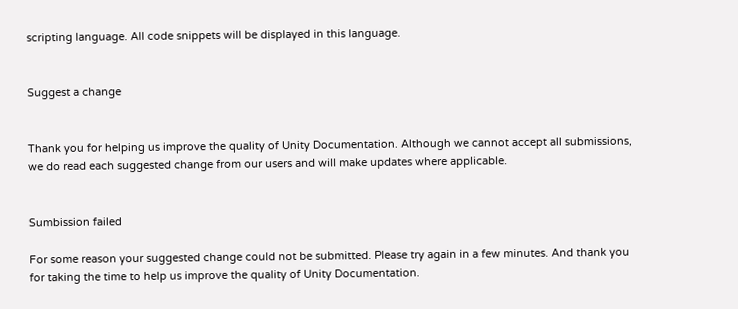scripting language. All code snippets will be displayed in this language.


Suggest a change


Thank you for helping us improve the quality of Unity Documentation. Although we cannot accept all submissions, we do read each suggested change from our users and will make updates where applicable.


Sumbission failed

For some reason your suggested change could not be submitted. Please try again in a few minutes. And thank you for taking the time to help us improve the quality of Unity Documentation.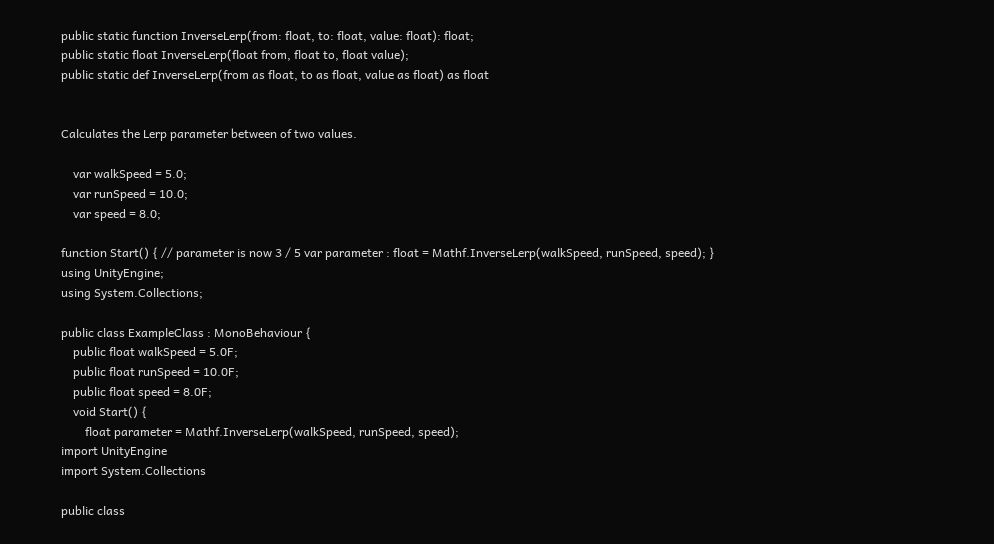public static function InverseLerp(from: float, to: float, value: float): float;
public static float InverseLerp(float from, float to, float value);
public static def InverseLerp(from as float, to as float, value as float) as float


Calculates the Lerp parameter between of two values.

    var walkSpeed = 5.0;
    var runSpeed = 10.0;
    var speed = 8.0;

function Start() { // parameter is now 3 / 5 var parameter : float = Mathf.InverseLerp(walkSpeed, runSpeed, speed); }
using UnityEngine;
using System.Collections;

public class ExampleClass : MonoBehaviour {
    public float walkSpeed = 5.0F;
    public float runSpeed = 10.0F;
    public float speed = 8.0F;
    void Start() {
        float parameter = Mathf.InverseLerp(walkSpeed, runSpeed, speed);
import UnityEngine
import System.Collections

public class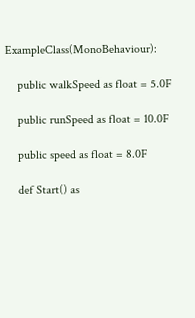ExampleClass(MonoBehaviour):

    public walkSpeed as float = 5.0F

    public runSpeed as float = 10.0F

    public speed as float = 8.0F

    def Start() as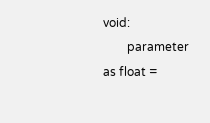void:
        parameter as float =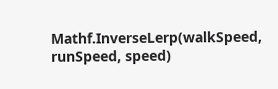Mathf.InverseLerp(walkSpeed, runSpeed, speed)